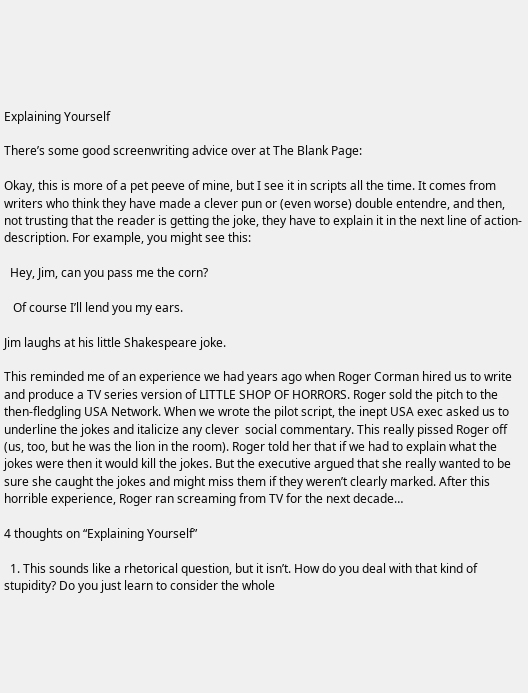Explaining Yourself

There’s some good screenwriting advice over at The Blank Page:

Okay, this is more of a pet peeve of mine, but I see it in scripts all the time. It comes from writers who think they have made a clever pun or (even worse) double entendre, and then, not trusting that the reader is getting the joke, they have to explain it in the next line of action-description. For example, you might see this:

  Hey, Jim, can you pass me the corn?

   Of course I’ll lend you my ears.

Jim laughs at his little Shakespeare joke.

This reminded me of an experience we had years ago when Roger Corman hired us to write and produce a TV series version of LITTLE SHOP OF HORRORS. Roger sold the pitch to the then-fledgling USA Network. When we wrote the pilot script, the inept USA exec asked us to underline the jokes and italicize any clever  social commentary. This really pissed Roger off  (us, too, but he was the lion in the room). Roger told her that if we had to explain what the jokes were then it would kill the jokes. But the executive argued that she really wanted to be sure she caught the jokes and might miss them if they weren’t clearly marked. After this horrible experience, Roger ran screaming from TV for the next decade…

4 thoughts on “Explaining Yourself”

  1. This sounds like a rhetorical question, but it isn’t. How do you deal with that kind of stupidity? Do you just learn to consider the whole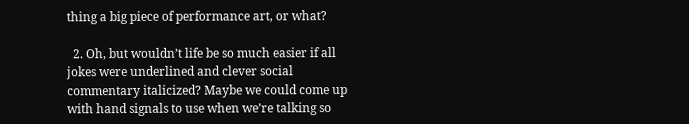thing a big piece of performance art, or what?

  2. Oh, but wouldn’t life be so much easier if all jokes were underlined and clever social commentary italicized? Maybe we could come up with hand signals to use when we’re talking so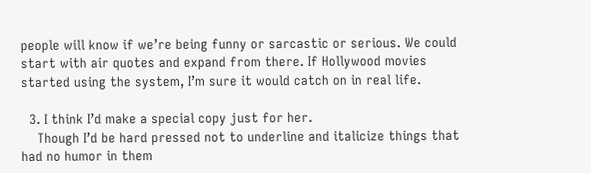people will know if we’re being funny or sarcastic or serious. We could start with air quotes and expand from there. If Hollywood movies started using the system, I’m sure it would catch on in real life.

  3. I think I’d make a special copy just for her.
    Though I’d be hard pressed not to underline and italicize things that had no humor in them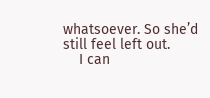whatsoever. So she’d still feel left out.
    I can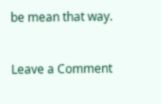be mean that way.


Leave a Comment